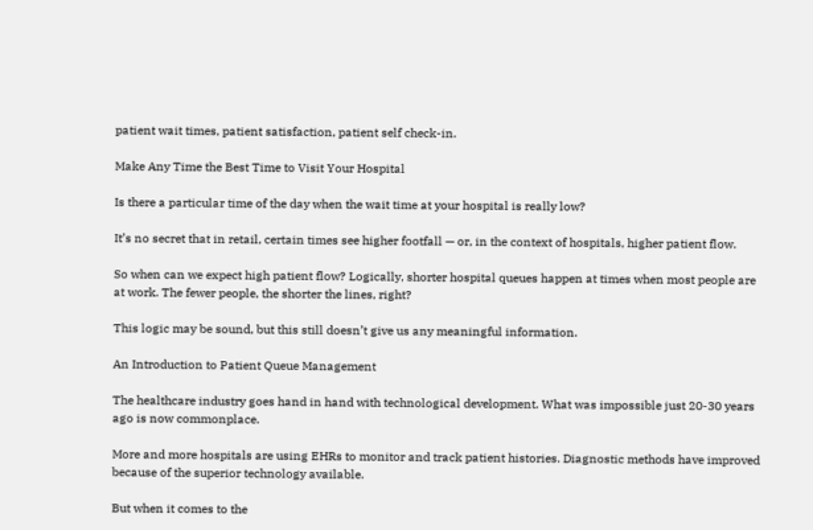patient wait times, patient satisfaction, patient self check-in.

Make Any Time the Best Time to Visit Your Hospital

Is there a particular time of the day when the wait time at your hospital is really low?

It’s no secret that in retail, certain times see higher footfall — or, in the context of hospitals, higher patient flow.

So when can we expect high patient flow? Logically, shorter hospital queues happen at times when most people are at work. The fewer people, the shorter the lines, right?

This logic may be sound, but this still doesn’t give us any meaningful information.

An Introduction to Patient Queue Management

The healthcare industry goes hand in hand with technological development. What was impossible just 20-30 years ago is now commonplace.

More and more hospitals are using EHRs to monitor and track patient histories. Diagnostic methods have improved because of the superior technology available.

But when it comes to the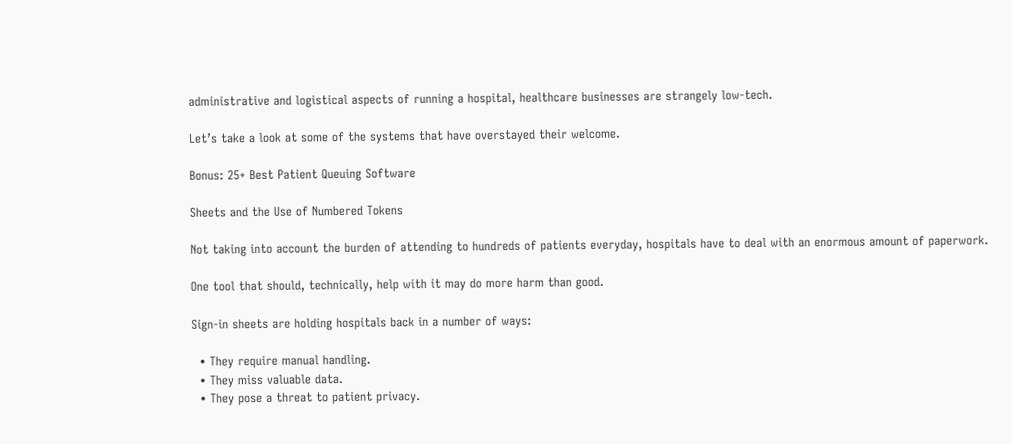administrative and logistical aspects of running a hospital, healthcare businesses are strangely low-tech.

Let’s take a look at some of the systems that have overstayed their welcome.

Bonus: 25+ Best Patient Queuing Software

Sheets and the Use of Numbered Tokens

Not taking into account the burden of attending to hundreds of patients everyday, hospitals have to deal with an enormous amount of paperwork.

One tool that should, technically, help with it may do more harm than good.

Sign-in sheets are holding hospitals back in a number of ways:

  • They require manual handling.
  • They miss valuable data.
  • They pose a threat to patient privacy.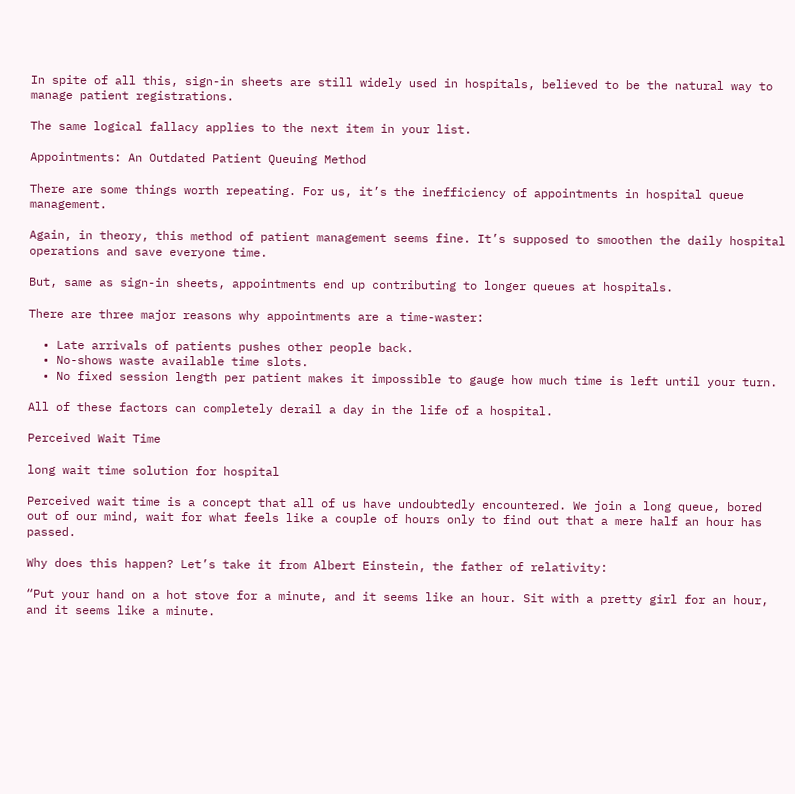In spite of all this, sign-in sheets are still widely used in hospitals, believed to be the natural way to manage patient registrations.

The same logical fallacy applies to the next item in your list.

Appointments: An Outdated Patient Queuing Method

There are some things worth repeating. For us, it’s the inefficiency of appointments in hospital queue management.

Again, in theory, this method of patient management seems fine. It’s supposed to smoothen the daily hospital operations and save everyone time.

But, same as sign-in sheets, appointments end up contributing to longer queues at hospitals.

There are three major reasons why appointments are a time-waster:

  • Late arrivals of patients pushes other people back.
  • No-shows waste available time slots.
  • No fixed session length per patient makes it impossible to gauge how much time is left until your turn.

All of these factors can completely derail a day in the life of a hospital.

Perceived Wait Time

long wait time solution for hospital

Perceived wait time is a concept that all of us have undoubtedly encountered. We join a long queue, bored out of our mind, wait for what feels like a couple of hours only to find out that a mere half an hour has passed.

Why does this happen? Let’s take it from Albert Einstein, the father of relativity:

“Put your hand on a hot stove for a minute, and it seems like an hour. Sit with a pretty girl for an hour, and it seems like a minute.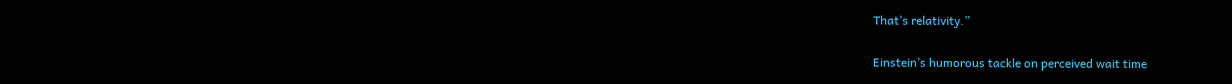That’s relativity.”

Einstein’s humorous tackle on perceived wait time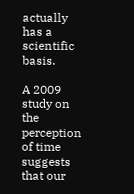actually has a scientific basis.

A 2009 study on the perception of time suggests that our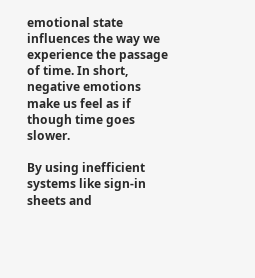emotional state influences the way we experience the passage of time. In short, negative emotions make us feel as if though time goes slower.

By using inefficient systems like sign-in sheets and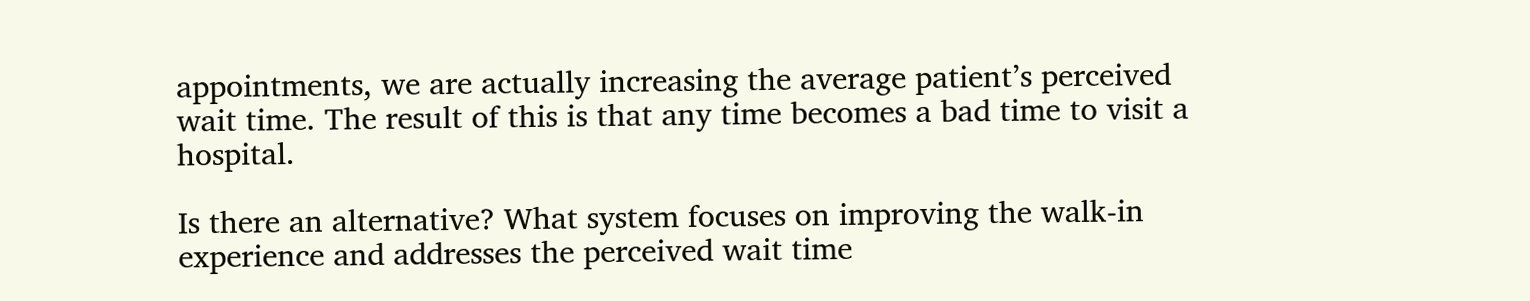appointments, we are actually increasing the average patient’s perceived wait time. The result of this is that any time becomes a bad time to visit a hospital.

Is there an alternative? What system focuses on improving the walk-in experience and addresses the perceived wait time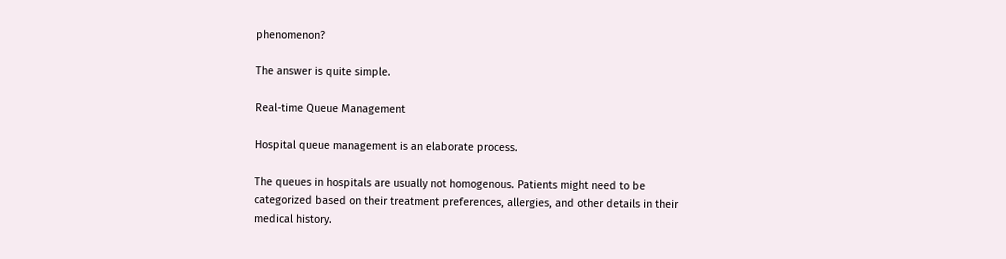phenomenon?

The answer is quite simple.

Real-time Queue Management

Hospital queue management is an elaborate process.

The queues in hospitals are usually not homogenous. Patients might need to be categorized based on their treatment preferences, allergies, and other details in their medical history.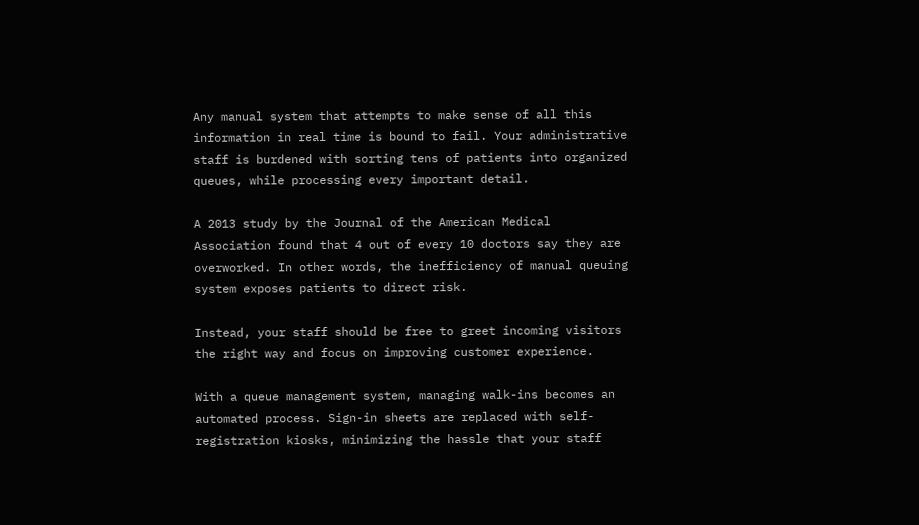Any manual system that attempts to make sense of all this information in real time is bound to fail. Your administrative staff is burdened with sorting tens of patients into organized queues, while processing every important detail.

A 2013 study by the Journal of the American Medical Association found that 4 out of every 10 doctors say they are overworked. In other words, the inefficiency of manual queuing system exposes patients to direct risk.

Instead, your staff should be free to greet incoming visitors the right way and focus on improving customer experience.

With a queue management system, managing walk-ins becomes an automated process. Sign-in sheets are replaced with self-registration kiosks, minimizing the hassle that your staff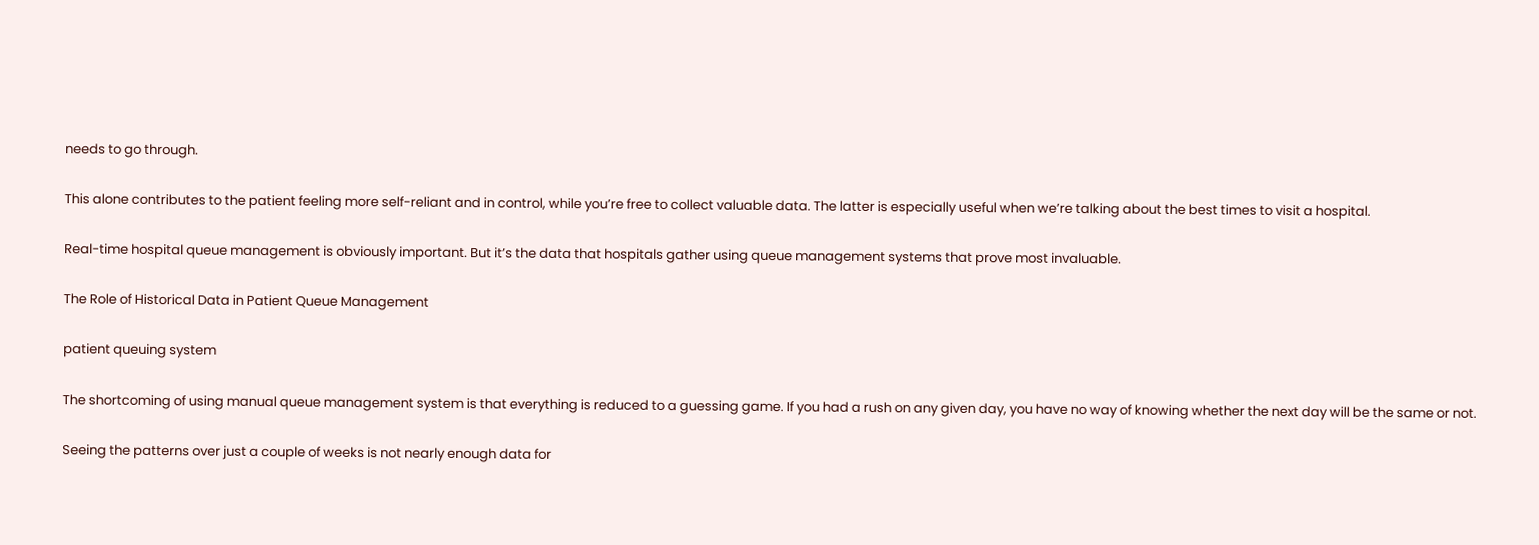needs to go through.

This alone contributes to the patient feeling more self-reliant and in control, while you’re free to collect valuable data. The latter is especially useful when we’re talking about the best times to visit a hospital.

Real-time hospital queue management is obviously important. But it’s the data that hospitals gather using queue management systems that prove most invaluable.

The Role of Historical Data in Patient Queue Management

patient queuing system

The shortcoming of using manual queue management system is that everything is reduced to a guessing game. If you had a rush on any given day, you have no way of knowing whether the next day will be the same or not.

Seeing the patterns over just a couple of weeks is not nearly enough data for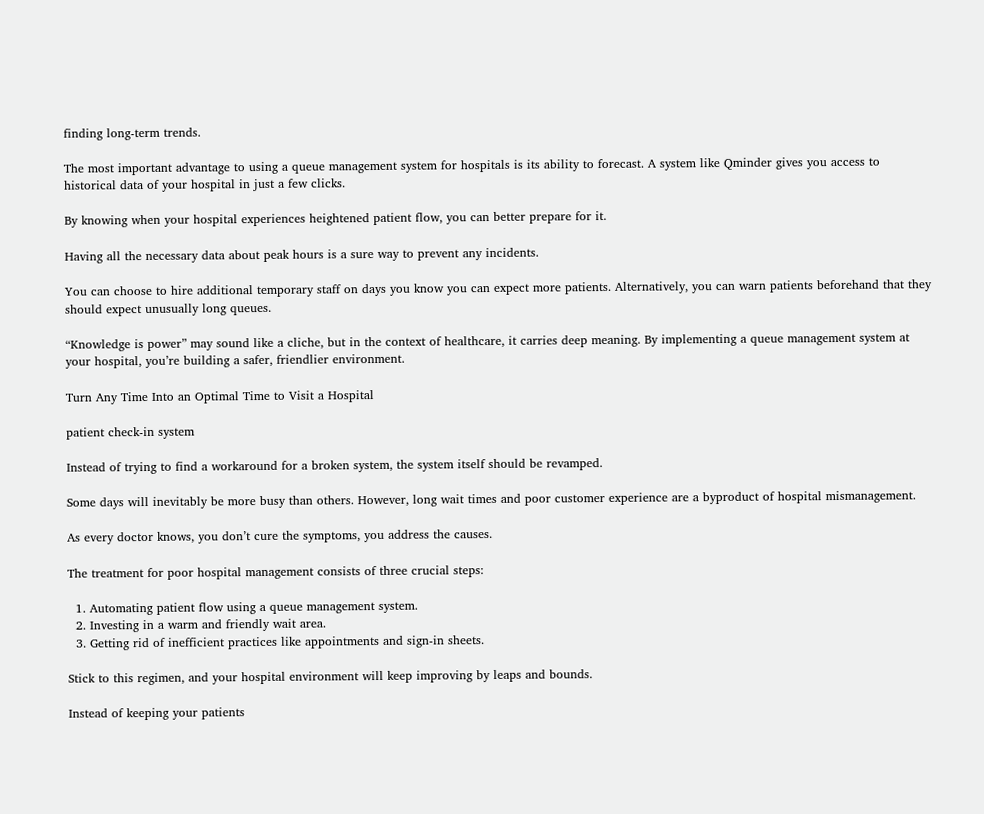finding long-term trends.

The most important advantage to using a queue management system for hospitals is its ability to forecast. A system like Qminder gives you access to historical data of your hospital in just a few clicks.

By knowing when your hospital experiences heightened patient flow, you can better prepare for it.

Having all the necessary data about peak hours is a sure way to prevent any incidents.

You can choose to hire additional temporary staff on days you know you can expect more patients. Alternatively, you can warn patients beforehand that they should expect unusually long queues.

“Knowledge is power” may sound like a cliche, but in the context of healthcare, it carries deep meaning. By implementing a queue management system at your hospital, you’re building a safer, friendlier environment.

Turn Any Time Into an Optimal Time to Visit a Hospital

patient check-in system

Instead of trying to find a workaround for a broken system, the system itself should be revamped.

Some days will inevitably be more busy than others. However, long wait times and poor customer experience are a byproduct of hospital mismanagement.

As every doctor knows, you don’t cure the symptoms, you address the causes.

The treatment for poor hospital management consists of three crucial steps:

  1. Automating patient flow using a queue management system.
  2. Investing in a warm and friendly wait area.
  3. Getting rid of inefficient practices like appointments and sign-in sheets.

Stick to this regimen, and your hospital environment will keep improving by leaps and bounds.

Instead of keeping your patients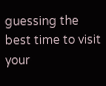guessing the best time to visit your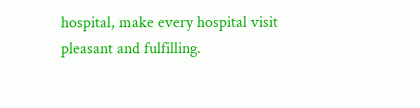hospital, make every hospital visit pleasant and fulfilling.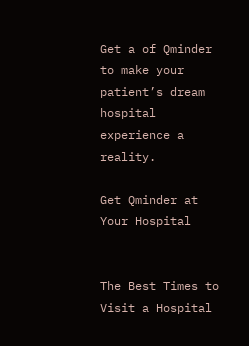Get a of Qminder to make your patient’s dream hospital experience a reality.

Get Qminder at Your Hospital


The Best Times to Visit a Hospital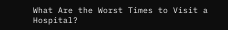What Are the Worst Times to Visit a Hospital?